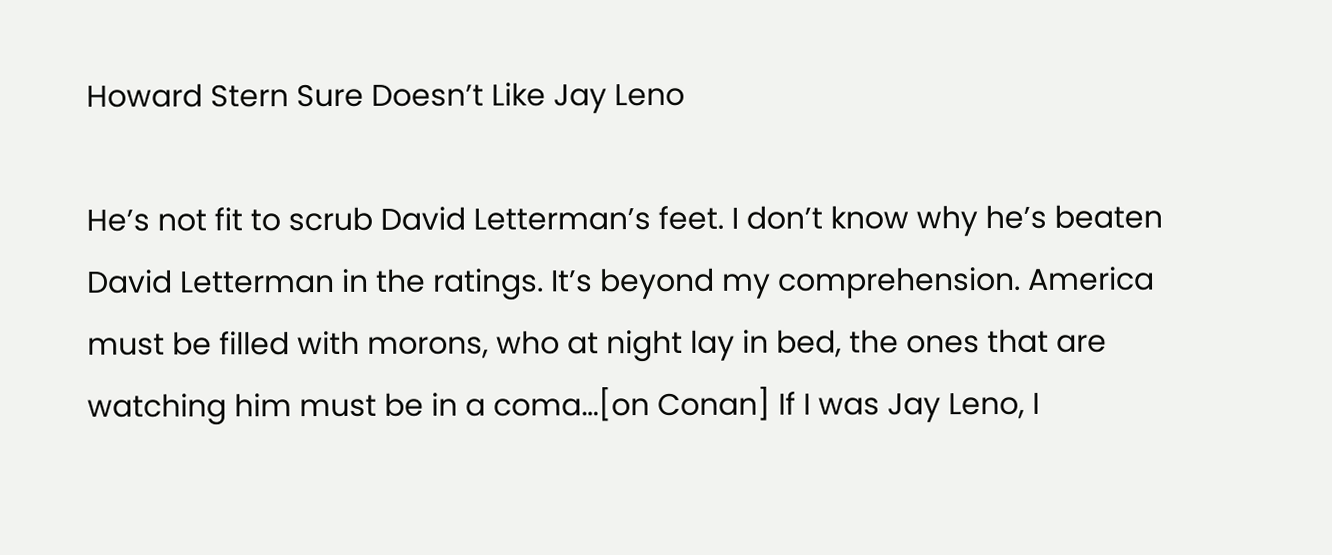Howard Stern Sure Doesn’t Like Jay Leno

He’s not fit to scrub David Letterman’s feet. I don’t know why he’s beaten David Letterman in the ratings. It’s beyond my comprehension. America must be filled with morons, who at night lay in bed, the ones that are watching him must be in a coma…[on Conan] If I was Jay Leno, I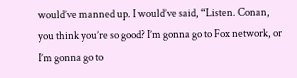would’ve manned up. I would’ve said, “Listen. Conan, you think you’re so good? I’m gonna go to Fox network, or I’m gonna go to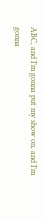ABC, and I’m gonna put my show on, and I’m gonna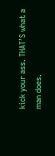kick your ass. THAT’S what a man does.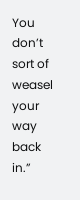You don’t sort of weasel your way back in.”